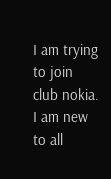I am trying to join club nokia. I am new to all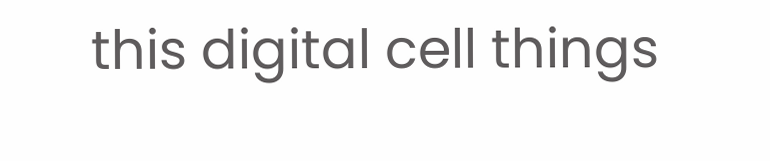this digital cell things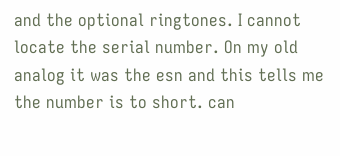and the optional ringtones. I cannot locate the serial number. On my old analog it was the esn and this tells me the number is to short. can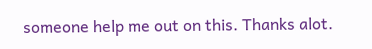someone help me out on this. Thanks alot.